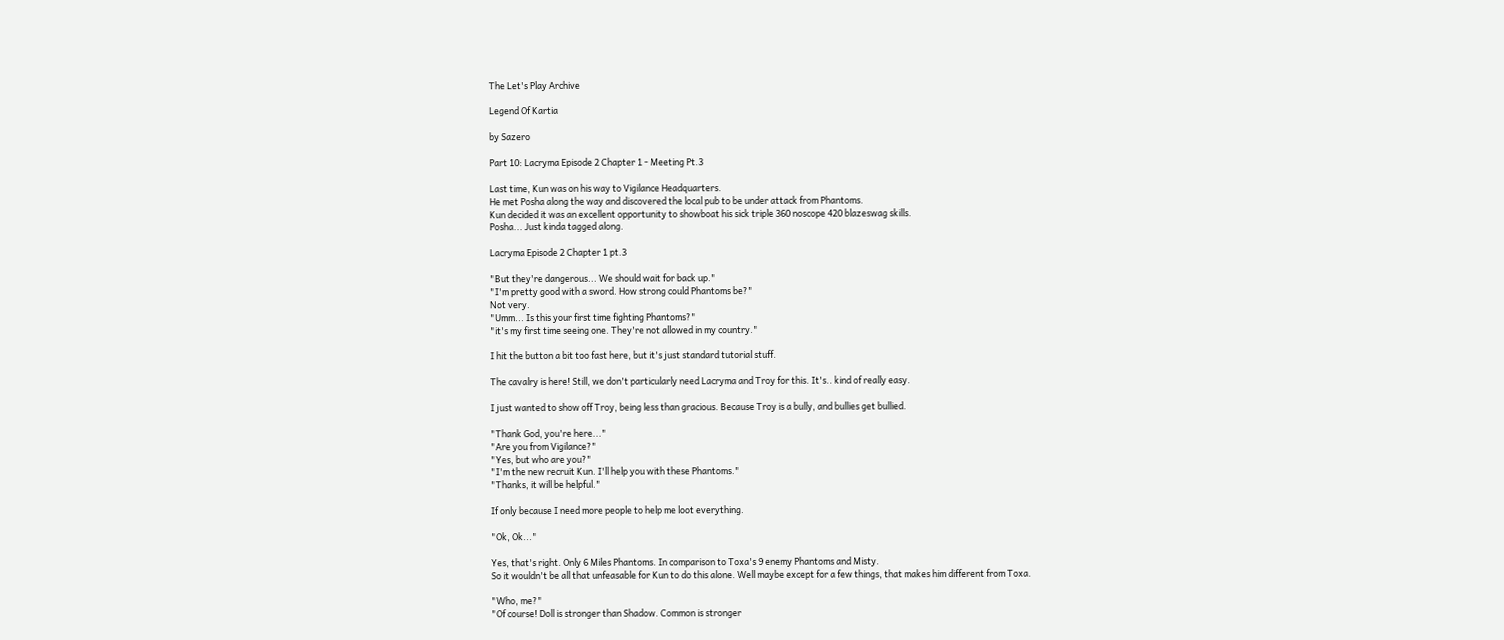The Let's Play Archive

Legend Of Kartia

by Sazero

Part 10: Lacryma Episode 2 Chapter 1 - Meeting Pt.3

Last time, Kun was on his way to Vigilance Headquarters.
He met Posha along the way and discovered the local pub to be under attack from Phantoms.
Kun decided it was an excellent opportunity to showboat his sick triple 360 noscope 420 blazeswag skills.
Posha... Just kinda tagged along.

Lacryma Episode 2 Chapter 1 pt.3

"But they're dangerous... We should wait for back up."
"I'm pretty good with a sword. How strong could Phantoms be?"
Not very.
"Umm... Is this your first time fighting Phantoms?"
"it's my first time seeing one. They're not allowed in my country."

I hit the button a bit too fast here, but it's just standard tutorial stuff.

The cavalry is here! Still, we don't particularly need Lacryma and Troy for this. It's.. kind of really easy.

I just wanted to show off Troy, being less than gracious. Because Troy is a bully, and bullies get bullied.

"Thank God, you're here..."
"Are you from Vigilance?"
"Yes, but who are you?"
"I'm the new recruit Kun. I'll help you with these Phantoms."
"Thanks, it will be helpful."

If only because I need more people to help me loot everything.

"Ok, Ok..."

Yes, that's right. Only 6 Miles Phantoms. In comparison to Toxa's 9 enemy Phantoms and Misty.
So it wouldn't be all that unfeasable for Kun to do this alone. Well maybe except for a few things, that makes him different from Toxa.

"Who, me?"
"Of course! Doll is stronger than Shadow. Common is stronger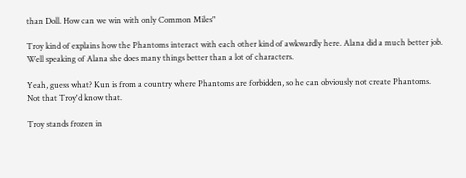than Doll. How can we win with only Common Miles"

Troy kind of explains how the Phantoms interact with each other kind of awkwardly here. Alana did a much better job.
Well speaking of Alana she does many things better than a lot of characters.

Yeah, guess what? Kun is from a country where Phantoms are forbidden, so he can obviously not create Phantoms.
Not that Troy'd know that.

Troy stands frozen in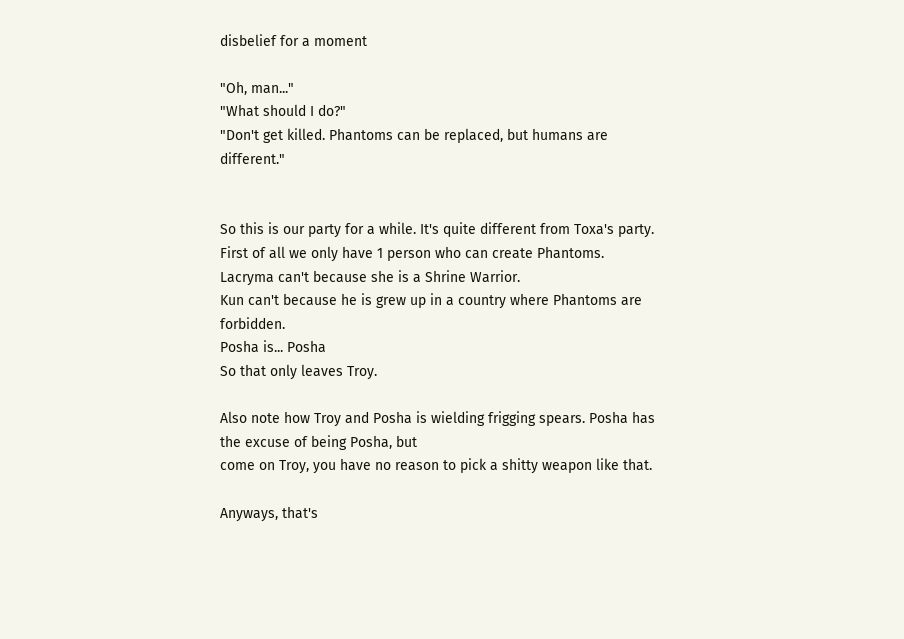disbelief for a moment

"Oh, man..."
"What should I do?"
"Don't get killed. Phantoms can be replaced, but humans are different."


So this is our party for a while. It's quite different from Toxa's party.
First of all we only have 1 person who can create Phantoms.
Lacryma can't because she is a Shrine Warrior.
Kun can't because he is grew up in a country where Phantoms are forbidden.
Posha is... Posha
So that only leaves Troy.

Also note how Troy and Posha is wielding frigging spears. Posha has the excuse of being Posha, but
come on Troy, you have no reason to pick a shitty weapon like that.

Anyways, that's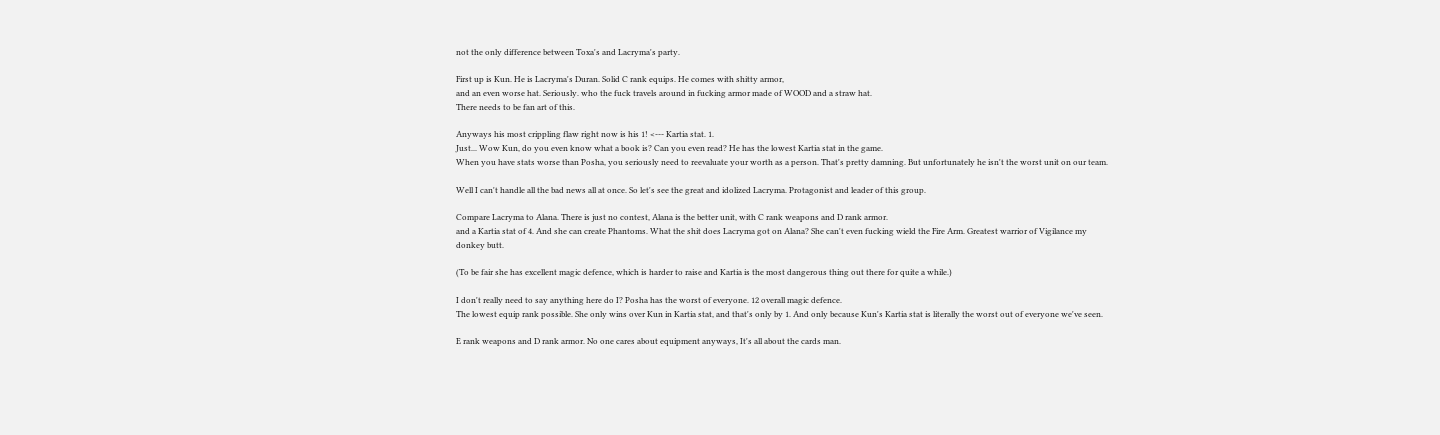not the only difference between Toxa's and Lacryma's party.

First up is Kun. He is Lacryma's Duran. Solid C rank equips. He comes with shitty armor,
and an even worse hat. Seriously. who the fuck travels around in fucking armor made of WOOD and a straw hat.
There needs to be fan art of this.

Anyways his most crippling flaw right now is his 1! <--- Kartia stat. 1.
Just... Wow Kun, do you even know what a book is? Can you even read? He has the lowest Kartia stat in the game.
When you have stats worse than Posha, you seriously need to reevaluate your worth as a person. That's pretty damning. But unfortunately he isn't the worst unit on our team.

Well I can't handle all the bad news all at once. So let's see the great and idolized Lacryma. Protagonist and leader of this group.

Compare Lacryma to Alana. There is just no contest, Alana is the better unit, with C rank weapons and D rank armor.
and a Kartia stat of 4. And she can create Phantoms. What the shit does Lacryma got on Alana? She can't even fucking wield the Fire Arm. Greatest warrior of Vigilance my donkey butt.

(To be fair she has excellent magic defence, which is harder to raise and Kartia is the most dangerous thing out there for quite a while.)

I don't really need to say anything here do I? Posha has the worst of everyone. 12 overall magic defence.
The lowest equip rank possible. She only wins over Kun in Kartia stat, and that's only by 1. And only because Kun's Kartia stat is literally the worst out of everyone we've seen.

E rank weapons and D rank armor. No one cares about equipment anyways, It's all about the cards man.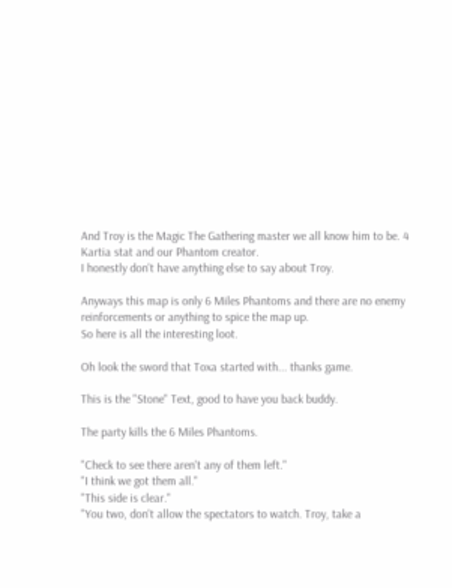And Troy is the Magic The Gathering master we all know him to be. 4 Kartia stat and our Phantom creator.
I honestly don't have anything else to say about Troy.

Anyways this map is only 6 Miles Phantoms and there are no enemy reinforcements or anything to spice the map up.
So here is all the interesting loot.

Oh look the sword that Toxa started with... thanks game.

This is the "Stone" Text, good to have you back buddy.

The party kills the 6 Miles Phantoms.

"Check to see there aren't any of them left."
"I think we got them all."
"This side is clear."
"You two, don't allow the spectators to watch. Troy, take a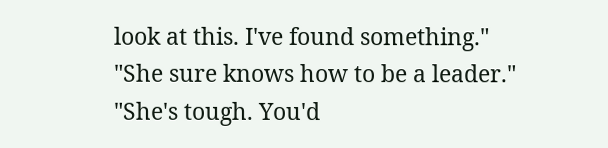look at this. I've found something."
"She sure knows how to be a leader."
"She's tough. You'd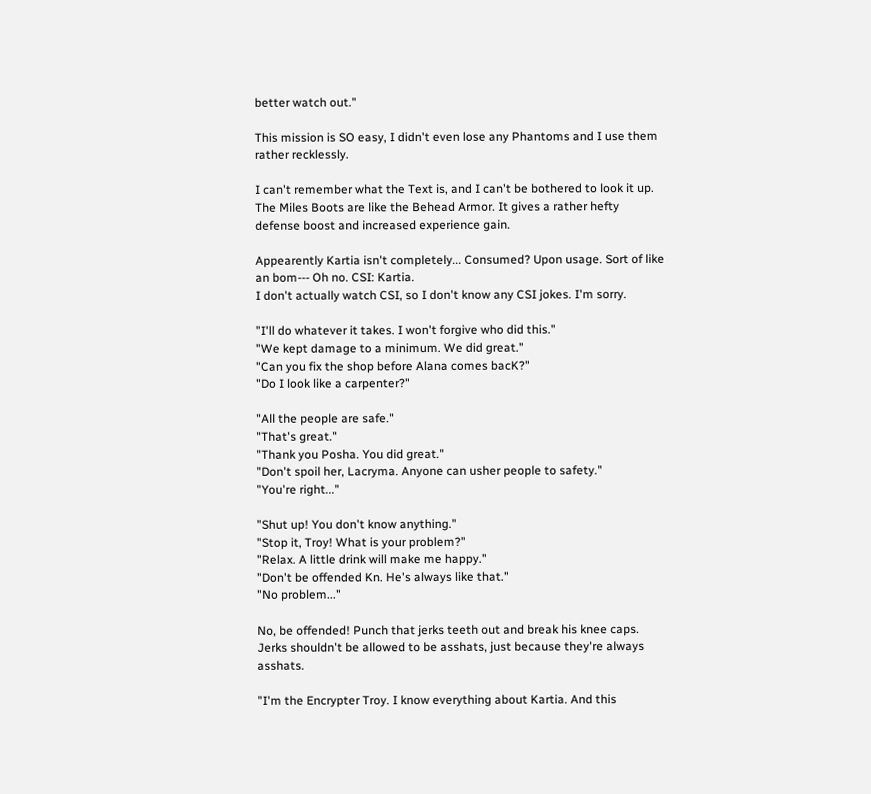better watch out."

This mission is SO easy, I didn't even lose any Phantoms and I use them rather recklessly.

I can't remember what the Text is, and I can't be bothered to look it up.
The Miles Boots are like the Behead Armor. It gives a rather hefty defense boost and increased experience gain.

Appearently Kartia isn't completely... Consumed? Upon usage. Sort of like an bom--- Oh no. CSI: Kartia.
I don't actually watch CSI, so I don't know any CSI jokes. I'm sorry.

"I'll do whatever it takes. I won't forgive who did this."
"We kept damage to a minimum. We did great."
"Can you fix the shop before Alana comes bacK?"
"Do I look like a carpenter?"

"All the people are safe."
"That's great."
"Thank you Posha. You did great."
"Don't spoil her, Lacryma. Anyone can usher people to safety."
"You're right..."

"Shut up! You don't know anything."
"Stop it, Troy! What is your problem?"
"Relax. A little drink will make me happy."
"Don't be offended Kn. He's always like that."
"No problem..."

No, be offended! Punch that jerks teeth out and break his knee caps. Jerks shouldn't be allowed to be asshats, just because they're always asshats.

"I'm the Encrypter Troy. I know everything about Kartia. And this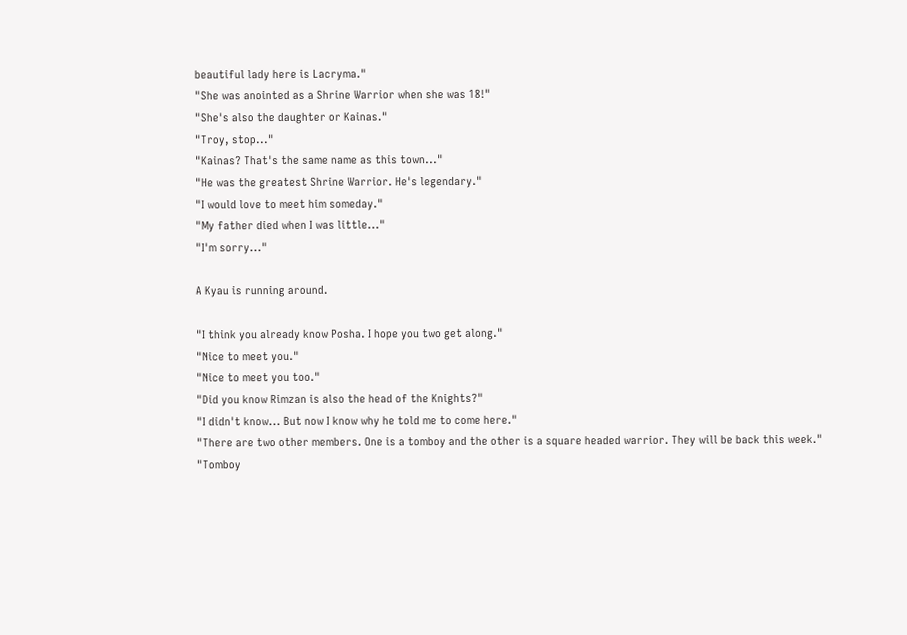beautiful lady here is Lacryma."
"She was anointed as a Shrine Warrior when she was 18!"
"She's also the daughter or Kainas."
"Troy, stop..."
"Kainas? That's the same name as this town..."
"He was the greatest Shrine Warrior. He's legendary."
"I would love to meet him someday."
"My father died when I was little..."
"I'm sorry..."

A Kyau is running around.

"I think you already know Posha. I hope you two get along."
"Nice to meet you."
"Nice to meet you too."
"Did you know Rimzan is also the head of the Knights?"
"I didn't know... But now I know why he told me to come here."
"There are two other members. One is a tomboy and the other is a square headed warrior. They will be back this week."
"Tomboy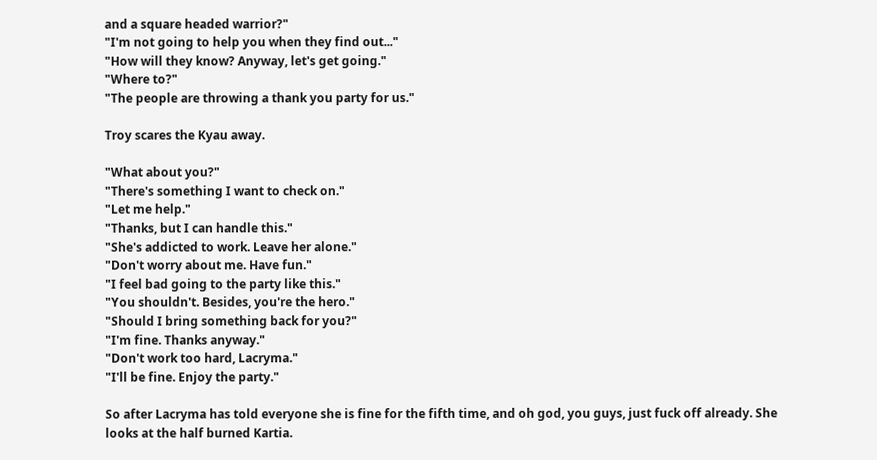and a square headed warrior?"
"I'm not going to help you when they find out..."
"How will they know? Anyway, let's get going."
"Where to?"
"The people are throwing a thank you party for us."

Troy scares the Kyau away.

"What about you?"
"There's something I want to check on."
"Let me help."
"Thanks, but I can handle this."
"She's addicted to work. Leave her alone."
"Don't worry about me. Have fun."
"I feel bad going to the party like this."
"You shouldn't. Besides, you're the hero."
"Should I bring something back for you?"
"I'm fine. Thanks anyway."
"Don't work too hard, Lacryma."
"I'll be fine. Enjoy the party."

So after Lacryma has told everyone she is fine for the fifth time, and oh god, you guys, just fuck off already. She looks at the half burned Kartia.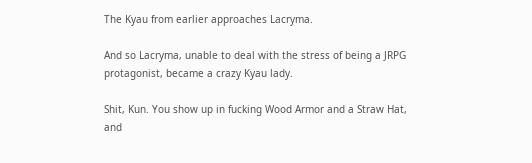The Kyau from earlier approaches Lacryma.

And so Lacryma, unable to deal with the stress of being a JRPG protagonist, became a crazy Kyau lady.

Shit, Kun. You show up in fucking Wood Armor and a Straw Hat, and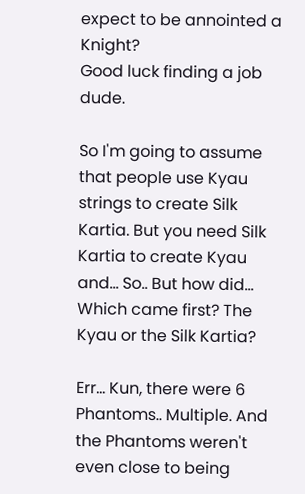expect to be annointed a Knight?
Good luck finding a job dude.

So I'm going to assume that people use Kyau strings to create Silk Kartia. But you need Silk Kartia to create Kyau and... So.. But how did... Which came first? The Kyau or the Silk Kartia?

Err... Kun, there were 6 Phantoms.. Multiple. And the Phantoms weren't even close to being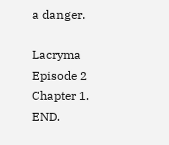a danger.

Lacryma Episode 2 Chapter 1. END.